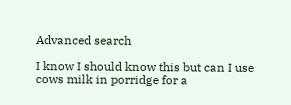Advanced search

I know I should know this but can I use cows milk in porridge for a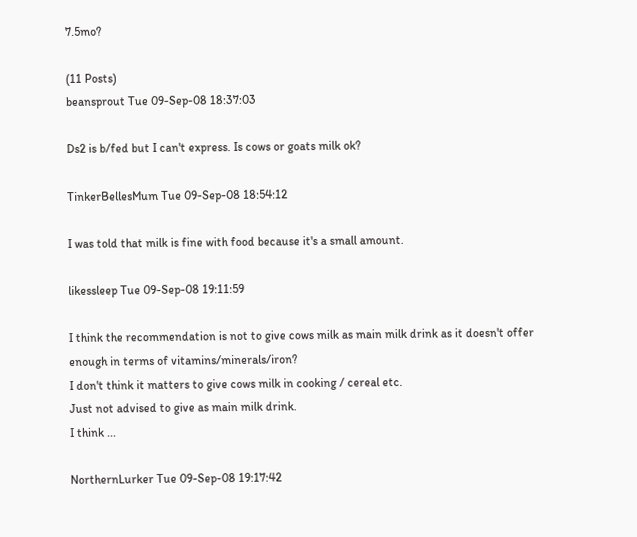7.5mo?

(11 Posts)
beansprout Tue 09-Sep-08 18:37:03

Ds2 is b/fed but I can't express. Is cows or goats milk ok?

TinkerBellesMum Tue 09-Sep-08 18:54:12

I was told that milk is fine with food because it's a small amount.

likessleep Tue 09-Sep-08 19:11:59

I think the recommendation is not to give cows milk as main milk drink as it doesn't offer enough in terms of vitamins/minerals/iron?
I don't think it matters to give cows milk in cooking / cereal etc.
Just not advised to give as main milk drink.
I think ...

NorthernLurker Tue 09-Sep-08 19:17:42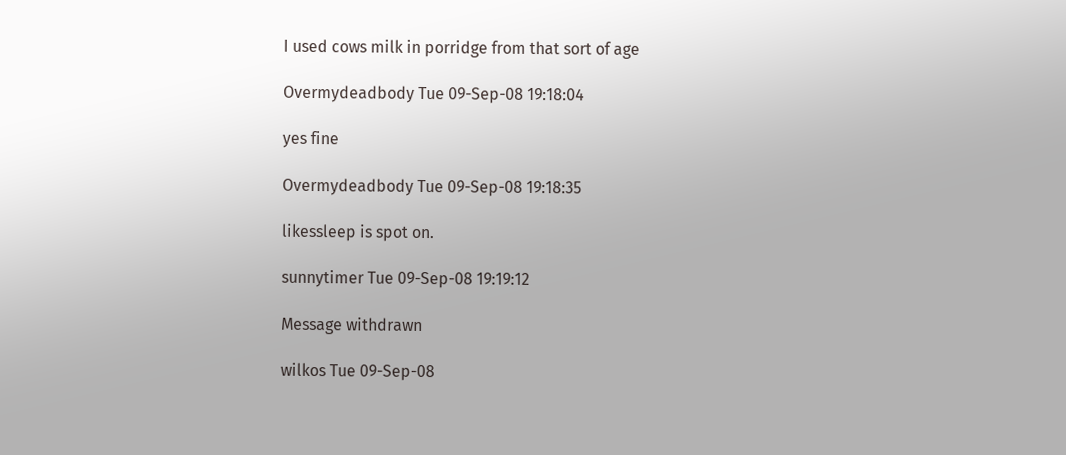I used cows milk in porridge from that sort of age

Overmydeadbody Tue 09-Sep-08 19:18:04

yes fine

Overmydeadbody Tue 09-Sep-08 19:18:35

likessleep is spot on.

sunnytimer Tue 09-Sep-08 19:19:12

Message withdrawn

wilkos Tue 09-Sep-08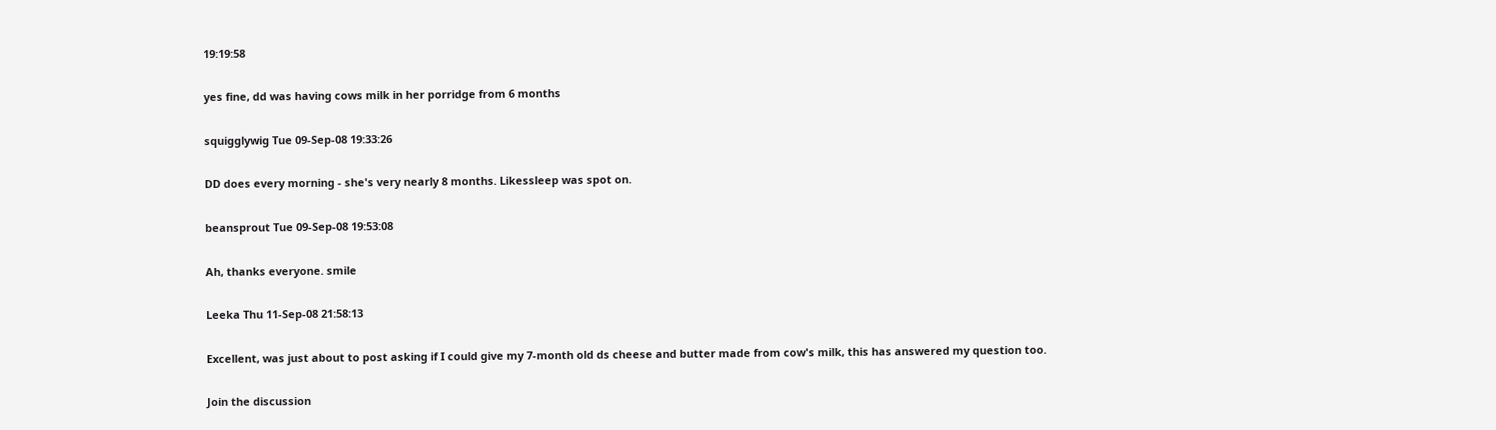19:19:58

yes fine, dd was having cows milk in her porridge from 6 months

squigglywig Tue 09-Sep-08 19:33:26

DD does every morning - she's very nearly 8 months. Likessleep was spot on.

beansprout Tue 09-Sep-08 19:53:08

Ah, thanks everyone. smile

Leeka Thu 11-Sep-08 21:58:13

Excellent, was just about to post asking if I could give my 7-month old ds cheese and butter made from cow's milk, this has answered my question too.

Join the discussion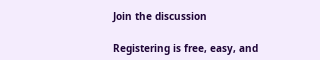Join the discussion

Registering is free, easy, and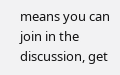means you can join in the discussion, get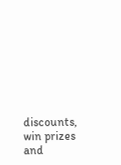discounts, win prizes and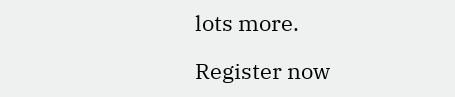lots more.

Register now